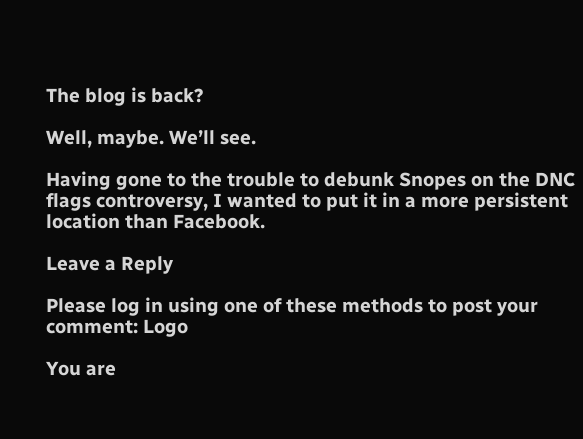The blog is back?

Well, maybe. We’ll see.

Having gone to the trouble to debunk Snopes on the DNC flags controversy, I wanted to put it in a more persistent location than Facebook.

Leave a Reply

Please log in using one of these methods to post your comment: Logo

You are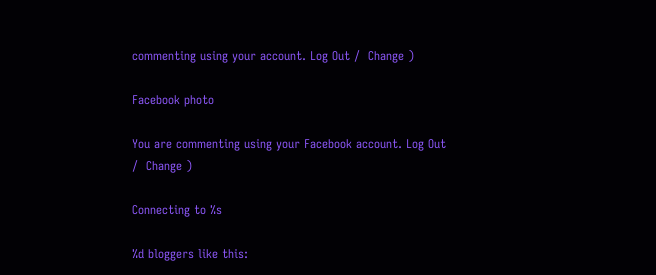commenting using your account. Log Out /  Change )

Facebook photo

You are commenting using your Facebook account. Log Out /  Change )

Connecting to %s

%d bloggers like this: